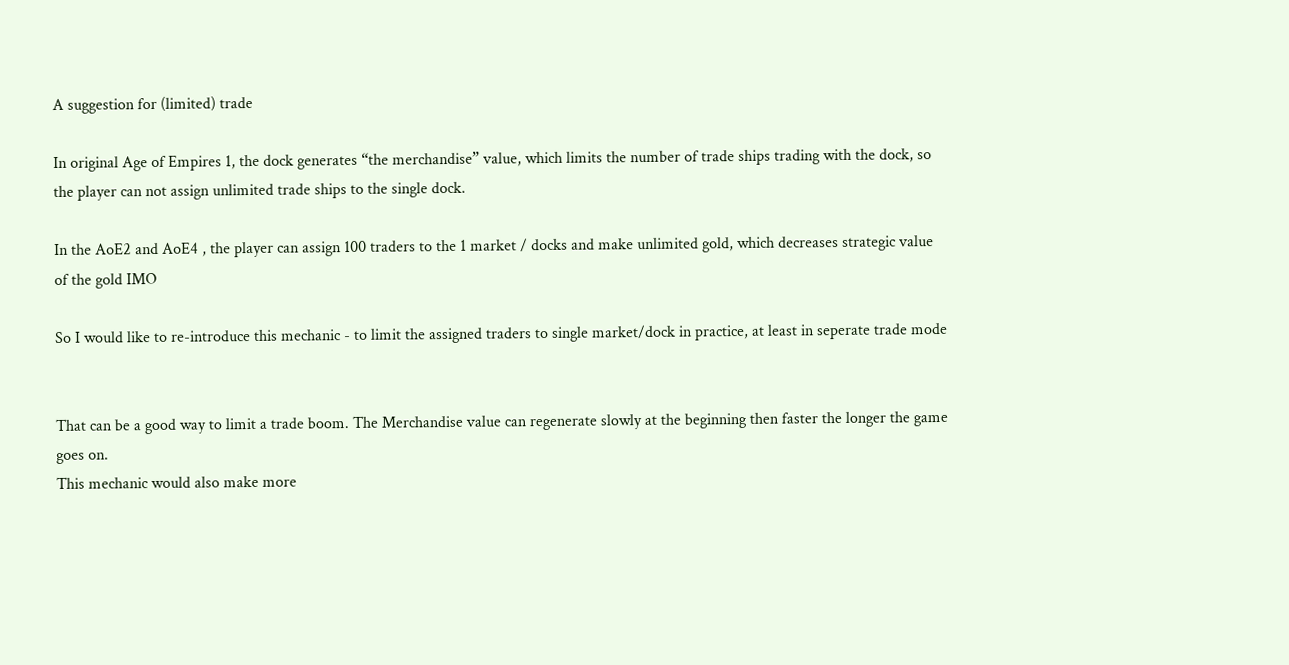A suggestion for (limited) trade

In original Age of Empires 1, the dock generates “the merchandise” value, which limits the number of trade ships trading with the dock, so the player can not assign unlimited trade ships to the single dock.

In the AoE2 and AoE4 , the player can assign 100 traders to the 1 market / docks and make unlimited gold, which decreases strategic value of the gold IMO

So I would like to re-introduce this mechanic - to limit the assigned traders to single market/dock in practice, at least in seperate trade mode


That can be a good way to limit a trade boom. The Merchandise value can regenerate slowly at the beginning then faster the longer the game goes on.
This mechanic would also make more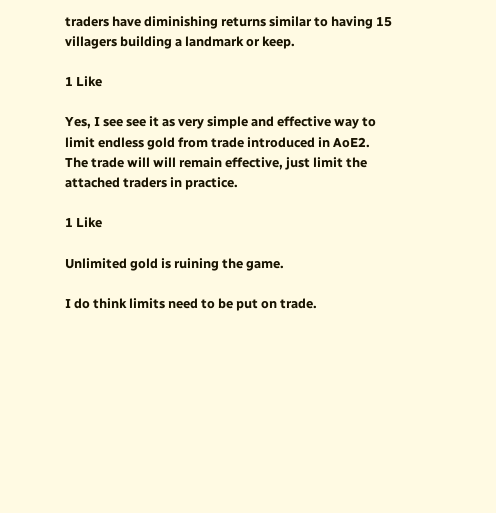traders have diminishing returns similar to having 15 villagers building a landmark or keep.

1 Like

Yes, I see see it as very simple and effective way to limit endless gold from trade introduced in AoE2.
The trade will will remain effective, just limit the attached traders in practice.

1 Like

Unlimited gold is ruining the game.

I do think limits need to be put on trade.